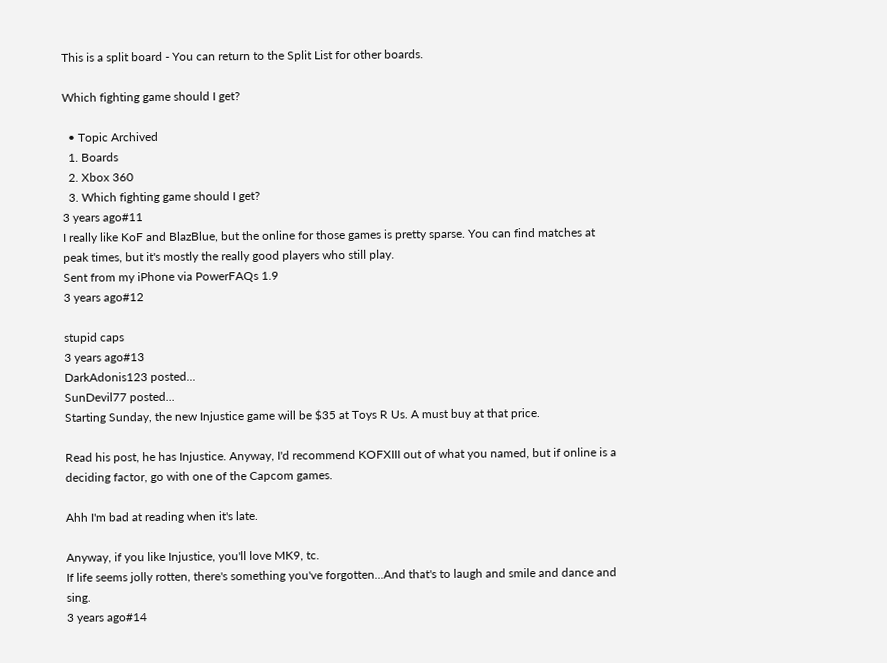This is a split board - You can return to the Split List for other boards.

Which fighting game should I get?

  • Topic Archived
  1. Boards
  2. Xbox 360
  3. Which fighting game should I get?
3 years ago#11
I really like KoF and BlazBlue, but the online for those games is pretty sparse. You can find matches at peak times, but it's mostly the really good players who still play.
Sent from my iPhone via PowerFAQs 1.9
3 years ago#12

stupid caps
3 years ago#13
DarkAdonis123 posted...
SunDevil77 posted...
Starting Sunday, the new Injustice game will be $35 at Toys R Us. A must buy at that price.

Read his post, he has Injustice. Anyway, I'd recommend KOFXIII out of what you named, but if online is a deciding factor, go with one of the Capcom games.

Ahh I'm bad at reading when it's late.

Anyway, if you like Injustice, you'll love MK9, tc.
If life seems jolly rotten, there's something you've forgotten...And that's to laugh and smile and dance and sing.
3 years ago#14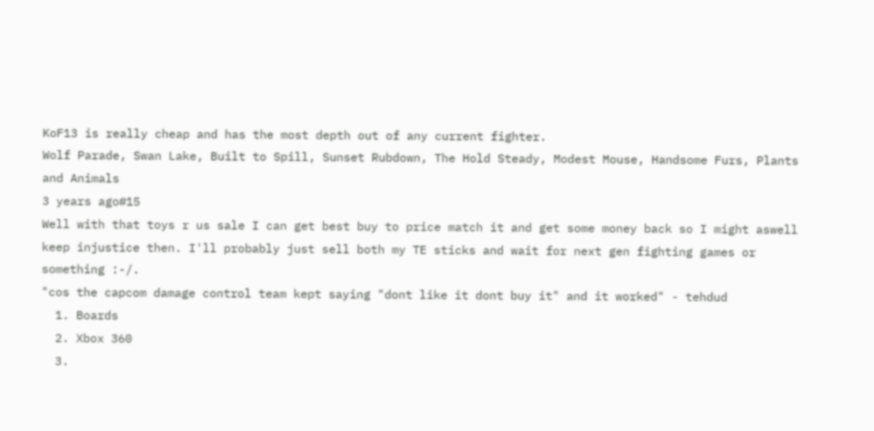KoF13 is really cheap and has the most depth out of any current fighter.
Wolf Parade, Swan Lake, Built to Spill, Sunset Rubdown, The Hold Steady, Modest Mouse, Handsome Furs, Plants and Animals
3 years ago#15
Well with that toys r us sale I can get best buy to price match it and get some money back so I might aswell keep injustice then. I'll probably just sell both my TE sticks and wait for next gen fighting games or something :-/.
"cos the capcom damage control team kept saying "dont like it dont buy it" and it worked" - tehdud
  1. Boards
  2. Xbox 360
  3.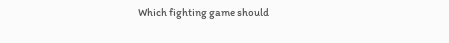Which fighting game should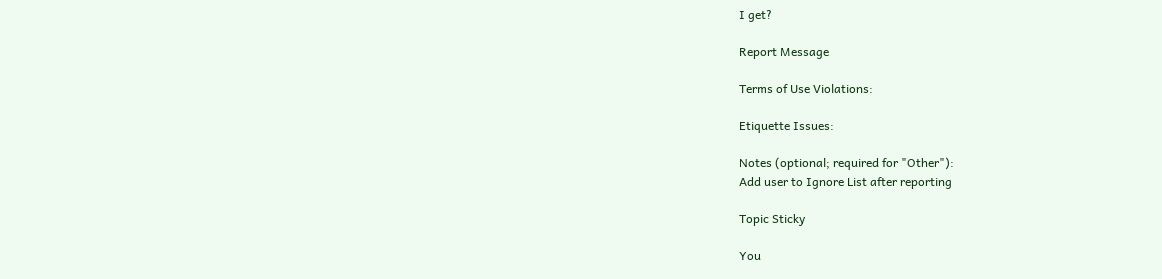I get?

Report Message

Terms of Use Violations:

Etiquette Issues:

Notes (optional; required for "Other"):
Add user to Ignore List after reporting

Topic Sticky

You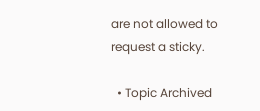are not allowed to request a sticky.

  • Topic Archived